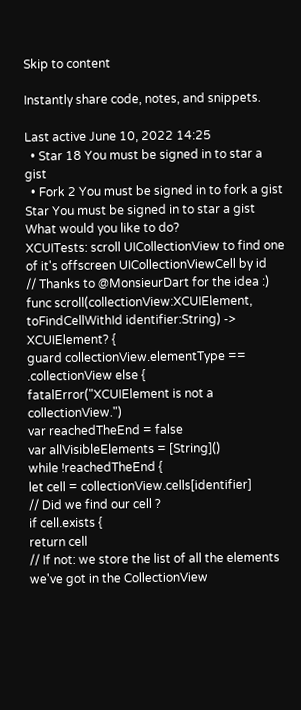Skip to content

Instantly share code, notes, and snippets.

Last active June 10, 2022 14:25
  • Star 18 You must be signed in to star a gist
  • Fork 2 You must be signed in to fork a gist
Star You must be signed in to star a gist
What would you like to do?
XCUITests: scroll UICollectionView to find one of it's offscreen UICollectionViewCell by id
// Thanks to @MonsieurDart for the idea :)
func scroll(collectionView:XCUIElement, toFindCellWithId identifier:String) -> XCUIElement? {
guard collectionView.elementType == .collectionView else {
fatalError("XCUIElement is not a collectionView.")
var reachedTheEnd = false
var allVisibleElements = [String]()
while !reachedTheEnd {
let cell = collectionView.cells[identifier]
// Did we find our cell ?
if cell.exists {
return cell
// If not: we store the list of all the elements we've got in the CollectionView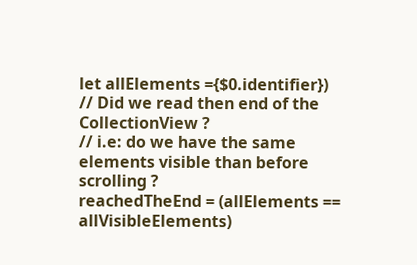let allElements ={$0.identifier})
// Did we read then end of the CollectionView ?
// i.e: do we have the same elements visible than before scrolling ?
reachedTheEnd = (allElements == allVisibleElements)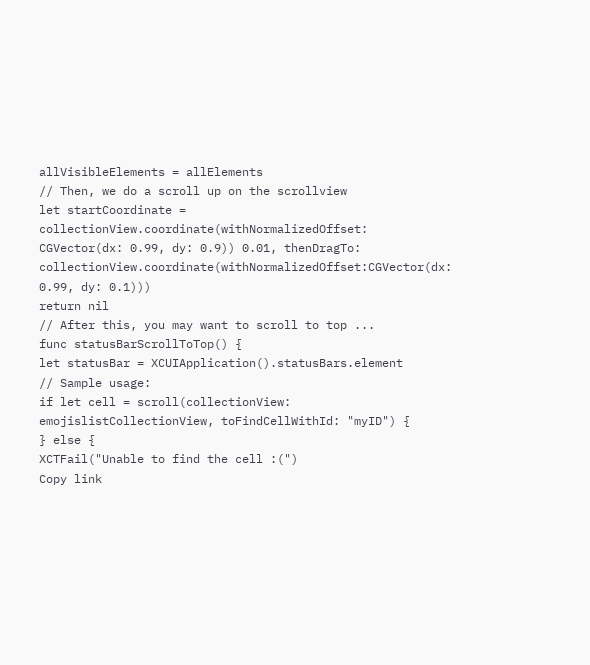allVisibleElements = allElements
// Then, we do a scroll up on the scrollview
let startCoordinate = collectionView.coordinate(withNormalizedOffset: CGVector(dx: 0.99, dy: 0.9)) 0.01, thenDragTo: collectionView.coordinate(withNormalizedOffset:CGVector(dx: 0.99, dy: 0.1)))
return nil
// After this, you may want to scroll to top ...
func statusBarScrollToTop() {
let statusBar = XCUIApplication().statusBars.element
// Sample usage:
if let cell = scroll(collectionView: emojislistCollectionView, toFindCellWithId: "myID") {
} else {
XCTFail("Unable to find the cell :(")
Copy link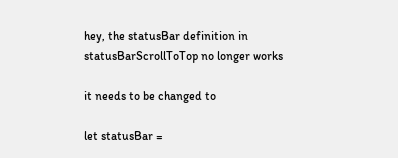hey, the statusBar definition in statusBarScrollToTop no longer works

it needs to be changed to

let statusBar =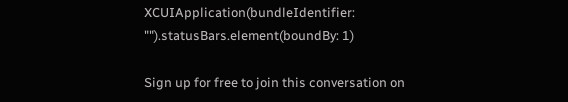XCUIApplication(bundleIdentifier: "").statusBars.element(boundBy: 1)

Sign up for free to join this conversation on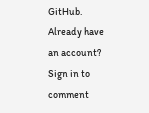GitHub. Already have an account? Sign in to comment